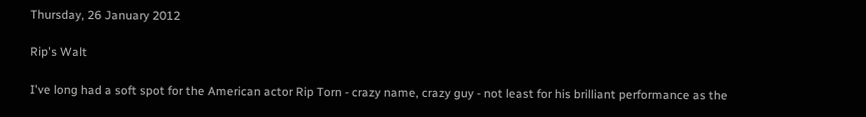Thursday, 26 January 2012

Rip's Walt

I've long had a soft spot for the American actor Rip Torn - crazy name, crazy guy - not least for his brilliant performance as the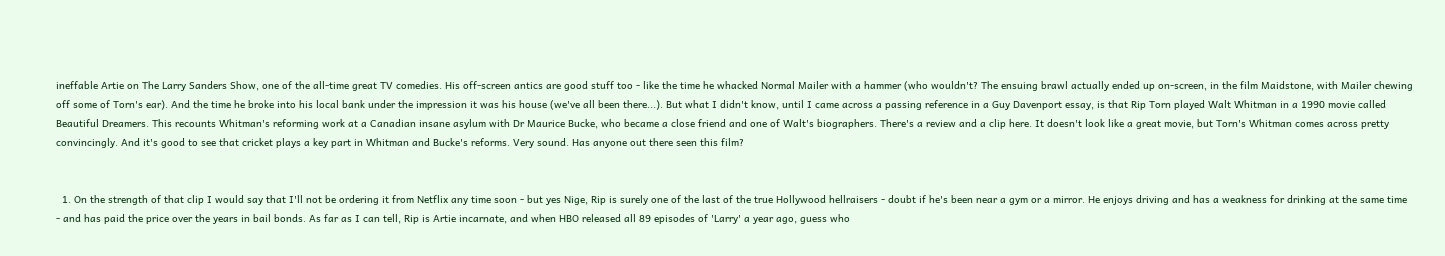ineffable Artie on The Larry Sanders Show, one of the all-time great TV comedies. His off-screen antics are good stuff too - like the time he whacked Normal Mailer with a hammer (who wouldn't? The ensuing brawl actually ended up on-screen, in the film Maidstone, with Mailer chewing off some of Torn's ear). And the time he broke into his local bank under the impression it was his house (we've all been there...). But what I didn't know, until I came across a passing reference in a Guy Davenport essay, is that Rip Torn played Walt Whitman in a 1990 movie called Beautiful Dreamers. This recounts Whitman's reforming work at a Canadian insane asylum with Dr Maurice Bucke, who became a close friend and one of Walt's biographers. There's a review and a clip here. It doesn't look like a great movie, but Torn's Whitman comes across pretty convincingly. And it's good to see that cricket plays a key part in Whitman and Bucke's reforms. Very sound. Has anyone out there seen this film?


  1. On the strength of that clip I would say that I'll not be ordering it from Netflix any time soon - but yes Nige, Rip is surely one of the last of the true Hollywood hellraisers - doubt if he's been near a gym or a mirror. He enjoys driving and has a weakness for drinking at the same time - and has paid the price over the years in bail bonds. As far as I can tell, Rip is Artie incarnate, and when HBO released all 89 episodes of 'Larry' a year ago, guess who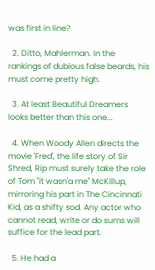was first in line?

  2. Ditto, Mahlerman. In the rankings of dubious false beards, his must come pretty high.

  3. At least Beautiful Dreamers looks better than this one...

  4. When Woody Allen directs the movie 'Fred', the life story of Sir Shred, Rip must surely take the role of Tom "it wasn'a me" McKillup, mirroring his part in The Cincinnati Kid, as a shifty sod. Any actor who cannot read, write or do sums will suffice for the lead part.

  5. He had a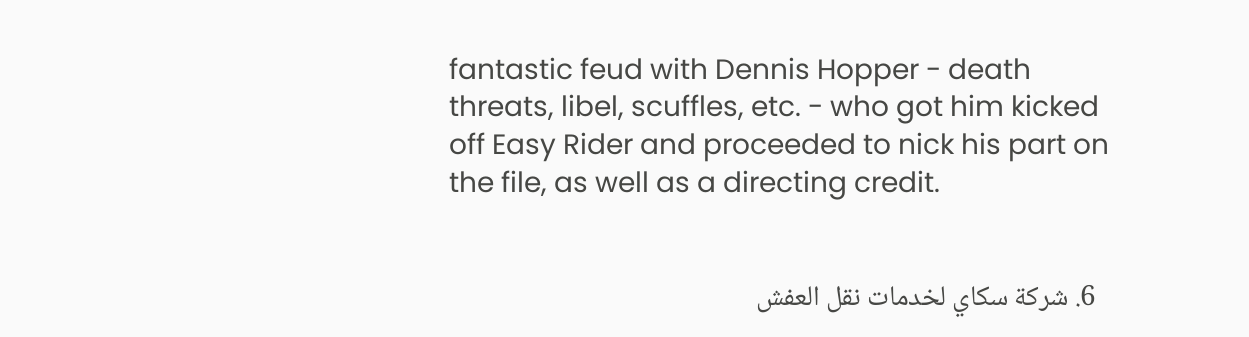fantastic feud with Dennis Hopper - death threats, libel, scuffles, etc. - who got him kicked off Easy Rider and proceeded to nick his part on the file, as well as a directing credit.


  6. شركة سكاي لخدمات نقل العفش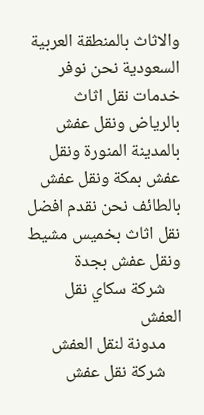والاثاث بالمنطقة العربية السعودية نحن نوفر خدمات نقل اثاث بالرياض ونقل عفش بالمدينة المنورة ونقل عفش بمكة ونقل عفش بالطائف نحن نقدم افضل نقل اثاث بخميس مشيط ونقل عفش بجدة
    شركة سكاي نقل العفش
    مدونة لنقل العفش
    شركة نقل عفش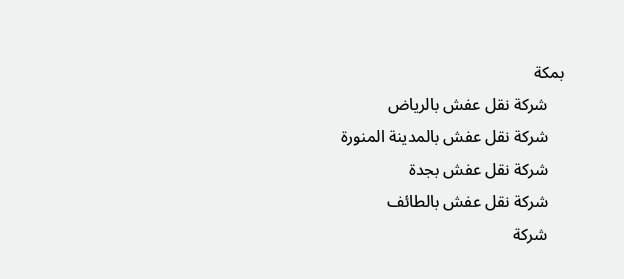بمكة
    شركة نقل عفش بالرياض
    شركة نقل عفش بالمدينة المنورة
    شركة نقل عفش بجدة
    شركة نقل عفش بالطائف
    شركة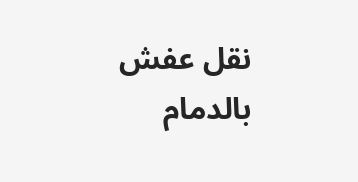نقل عفش بالدمام